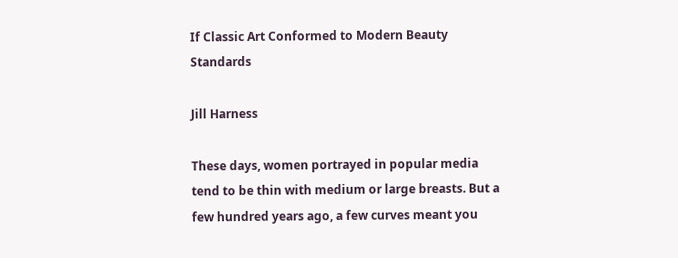If Classic Art Conformed to Modern Beauty Standards

Jill Harness

These days, women portrayed in popular media tend to be thin with medium or large breasts. But a few hundred years ago, a few curves meant you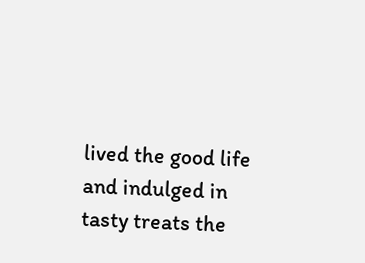lived the good life and indulged in tasty treats the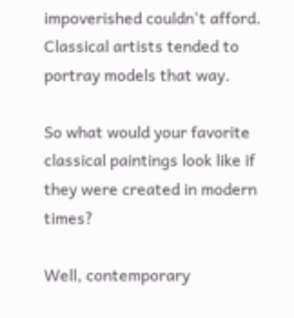impoverished couldn't afford. Classical artists tended to portray models that way.

So what would your favorite classical paintings look like if they were created in modern times?

Well, contemporary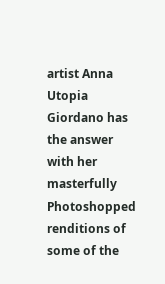artist Anna Utopia Giordano has the answer with her masterfully Photoshopped renditions of some of the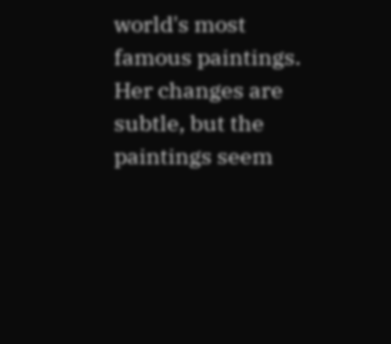world's most famous paintings. Her changes are subtle, but the paintings seem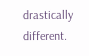drastically different.